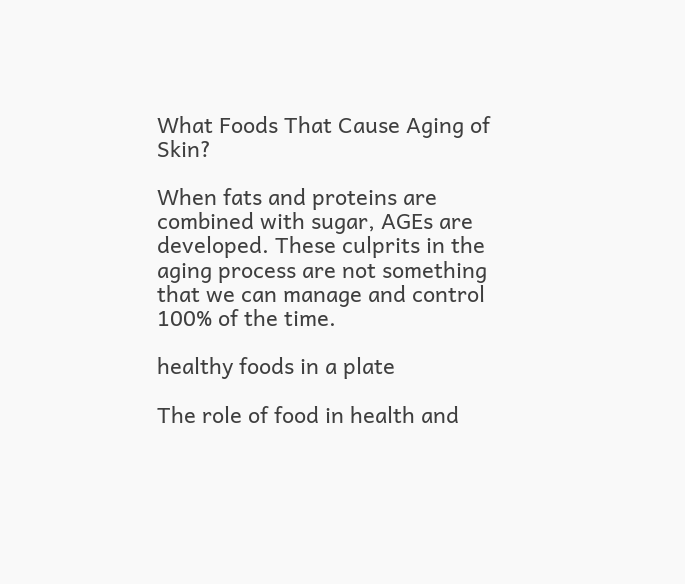What Foods That Cause Aging of Skin?

When fats and proteins are combined with sugar, AGEs are developed. These culprits in the aging process are not something that we can manage and control 100% of the time.

healthy foods in a plate

The role of food in health and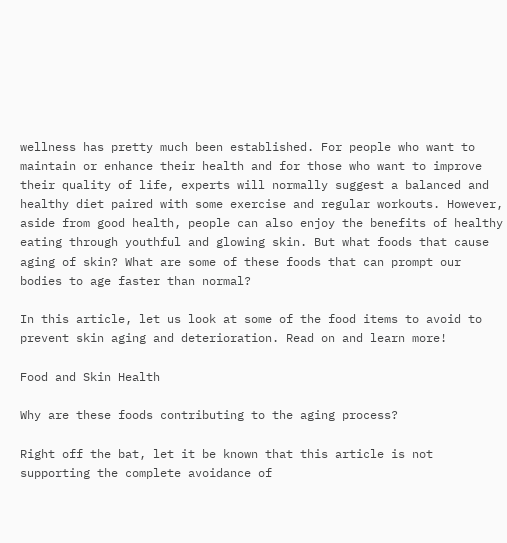wellness has pretty much been established. For people who want to maintain or enhance their health and for those who want to improve their quality of life, experts will normally suggest a balanced and healthy diet paired with some exercise and regular workouts. However, aside from good health, people can also enjoy the benefits of healthy eating through youthful and glowing skin. But what foods that cause aging of skin? What are some of these foods that can prompt our bodies to age faster than normal?

In this article, let us look at some of the food items to avoid to prevent skin aging and deterioration. Read on and learn more!

Food and Skin Health

Why are these foods contributing to the aging process?

Right off the bat, let it be known that this article is not supporting the complete avoidance of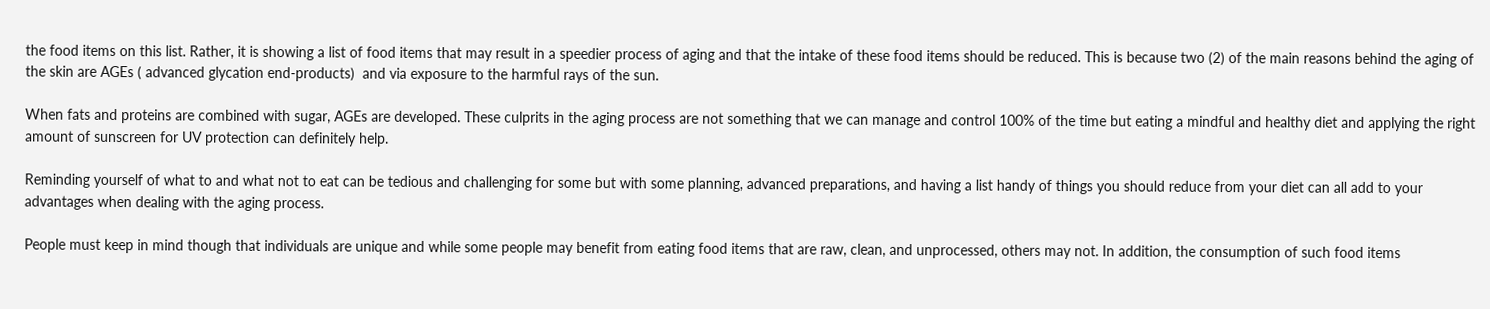the food items on this list. Rather, it is showing a list of food items that may result in a speedier process of aging and that the intake of these food items should be reduced. This is because two (2) of the main reasons behind the aging of the skin are AGEs ( advanced glycation end-products)  and via exposure to the harmful rays of the sun.

When fats and proteins are combined with sugar, AGEs are developed. These culprits in the aging process are not something that we can manage and control 100% of the time but eating a mindful and healthy diet and applying the right amount of sunscreen for UV protection can definitely help.

Reminding yourself of what to and what not to eat can be tedious and challenging for some but with some planning, advanced preparations, and having a list handy of things you should reduce from your diet can all add to your advantages when dealing with the aging process.

People must keep in mind though that individuals are unique and while some people may benefit from eating food items that are raw, clean, and unprocessed, others may not. In addition, the consumption of such food items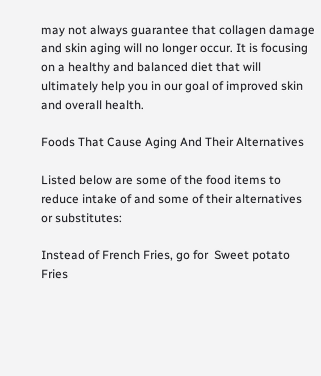may not always guarantee that collagen damage and skin aging will no longer occur. It is focusing on a healthy and balanced diet that will ultimately help you in our goal of improved skin and overall health.

Foods That Cause Aging And Their Alternatives

Listed below are some of the food items to reduce intake of and some of their alternatives or substitutes:

Instead of French Fries, go for  Sweet potato Fries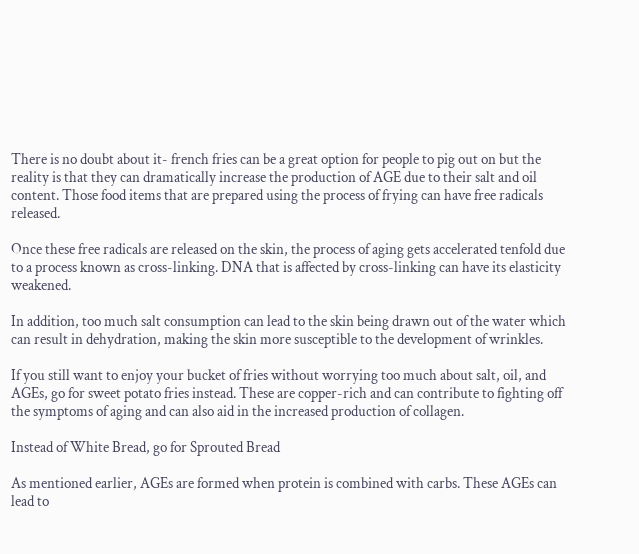There is no doubt about it- french fries can be a great option for people to pig out on but the reality is that they can dramatically increase the production of AGE due to their salt and oil content. Those food items that are prepared using the process of frying can have free radicals released.

Once these free radicals are released on the skin, the process of aging gets accelerated tenfold due to a process known as cross-linking. DNA that is affected by cross-linking can have its elasticity weakened.

In addition, too much salt consumption can lead to the skin being drawn out of the water which can result in dehydration, making the skin more susceptible to the development of wrinkles.

If you still want to enjoy your bucket of fries without worrying too much about salt, oil, and AGEs, go for sweet potato fries instead. These are copper-rich and can contribute to fighting off the symptoms of aging and can also aid in the increased production of collagen.

Instead of White Bread, go for Sprouted Bread

As mentioned earlier, AGEs are formed when protein is combined with carbs. These AGEs can lead to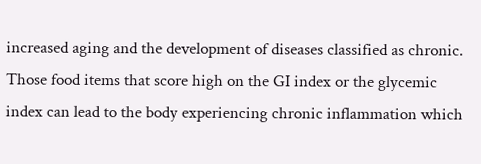increased aging and the development of diseases classified as chronic. Those food items that score high on the GI index or the glycemic index can lead to the body experiencing chronic inflammation which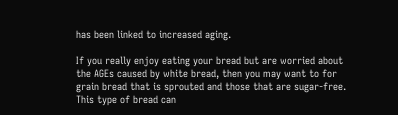has been linked to increased aging.

If you really enjoy eating your bread but are worried about the AGEs caused by white bread, then you may want to for grain bread that is sprouted and those that are sugar-free. This type of bread can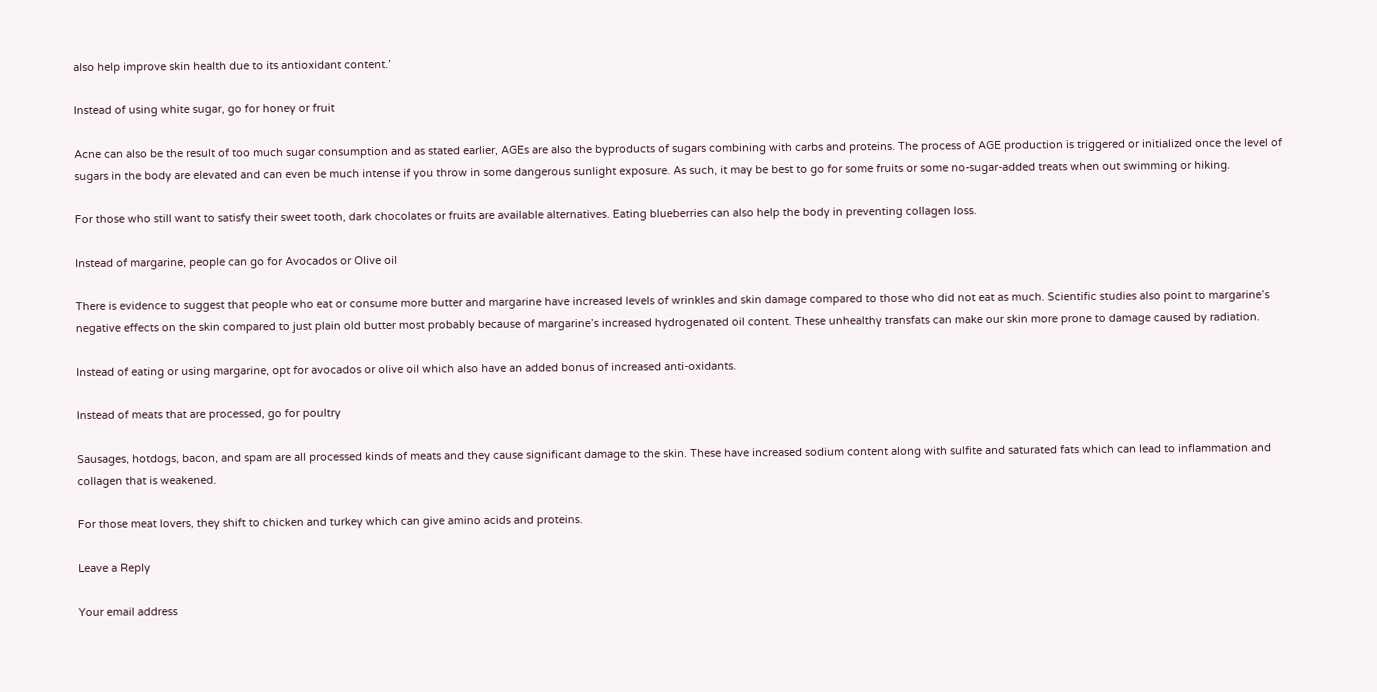also help improve skin health due to its antioxidant content.’

Instead of using white sugar, go for honey or fruit

Acne can also be the result of too much sugar consumption and as stated earlier, AGEs are also the byproducts of sugars combining with carbs and proteins. The process of AGE production is triggered or initialized once the level of sugars in the body are elevated and can even be much intense if you throw in some dangerous sunlight exposure. As such, it may be best to go for some fruits or some no-sugar-added treats when out swimming or hiking.

For those who still want to satisfy their sweet tooth, dark chocolates or fruits are available alternatives. Eating blueberries can also help the body in preventing collagen loss.

Instead of margarine, people can go for Avocados or Olive oil

There is evidence to suggest that people who eat or consume more butter and margarine have increased levels of wrinkles and skin damage compared to those who did not eat as much. Scientific studies also point to margarine’s negative effects on the skin compared to just plain old butter most probably because of margarine’s increased hydrogenated oil content. These unhealthy transfats can make our skin more prone to damage caused by radiation.

Instead of eating or using margarine, opt for avocados or olive oil which also have an added bonus of increased anti-oxidants.

Instead of meats that are processed, go for poultry

Sausages, hotdogs, bacon, and spam are all processed kinds of meats and they cause significant damage to the skin. These have increased sodium content along with sulfite and saturated fats which can lead to inflammation and collagen that is weakened.

For those meat lovers, they shift to chicken and turkey which can give amino acids and proteins.

Leave a Reply

Your email address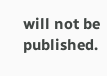will not be published.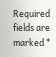Required fields are marked *